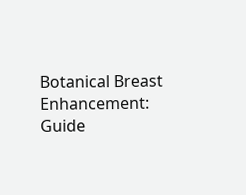Botanical Breast Enhancement: Guide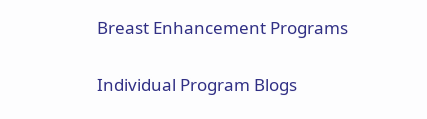Breast Enhancement Programs

Individual Program Blogs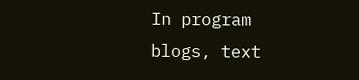In program blogs, text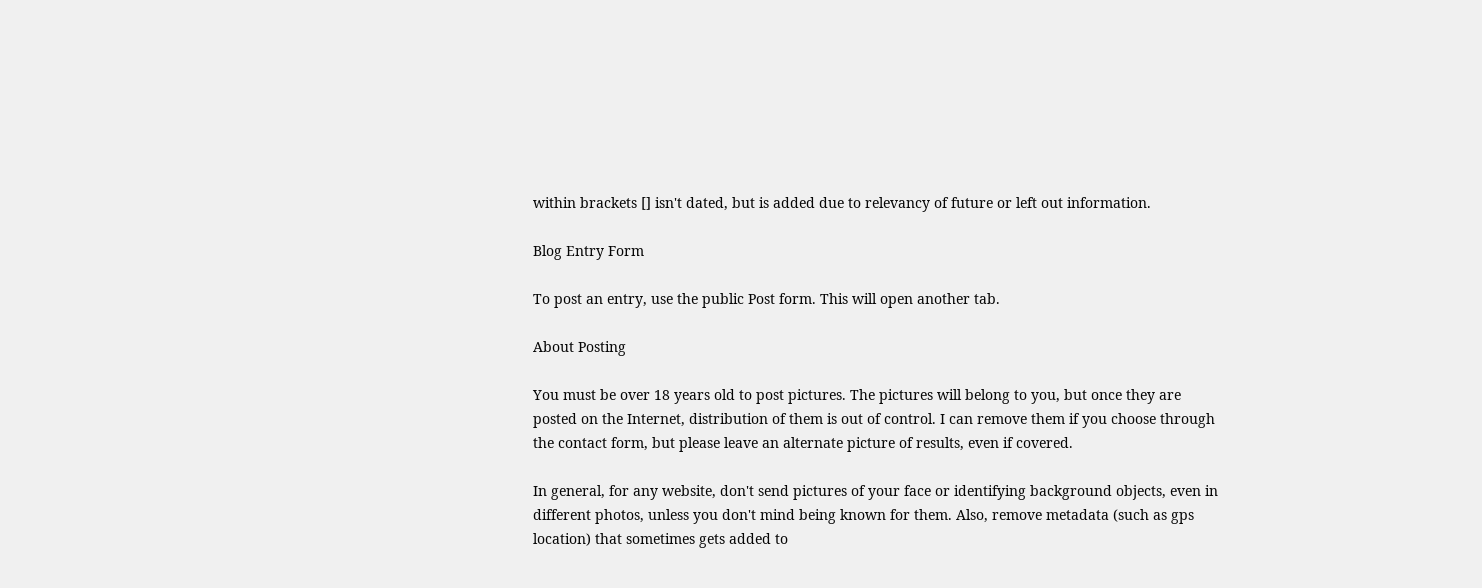within brackets [] isn't dated, but is added due to relevancy of future or left out information.

Blog Entry Form

To post an entry, use the public Post form. This will open another tab.

About Posting

You must be over 18 years old to post pictures. The pictures will belong to you, but once they are posted on the Internet, distribution of them is out of control. I can remove them if you choose through the contact form, but please leave an alternate picture of results, even if covered.

In general, for any website, don't send pictures of your face or identifying background objects, even in different photos, unless you don't mind being known for them. Also, remove metadata (such as gps location) that sometimes gets added to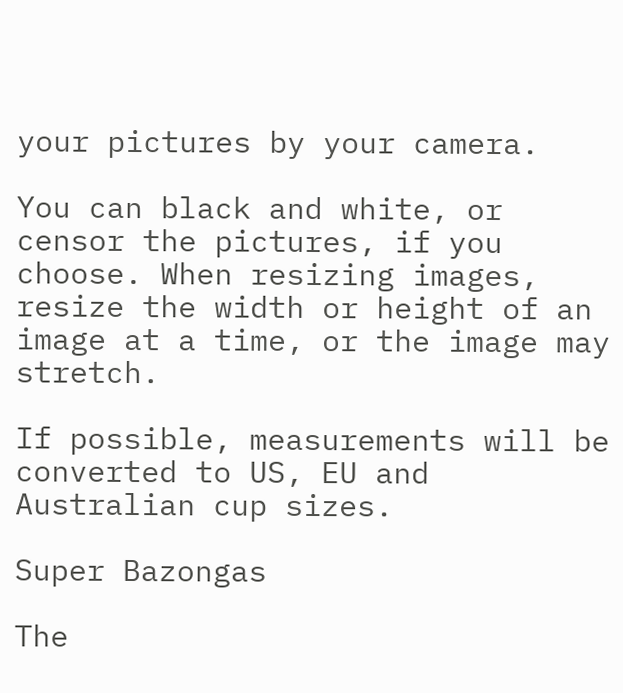your pictures by your camera.

You can black and white, or censor the pictures, if you choose. When resizing images, resize the width or height of an image at a time, or the image may stretch.

If possible, measurements will be converted to US, EU and Australian cup sizes.

Super Bazongas

The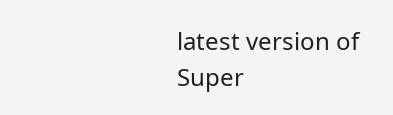latest version of Super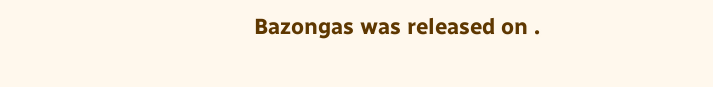Bazongas was released on .